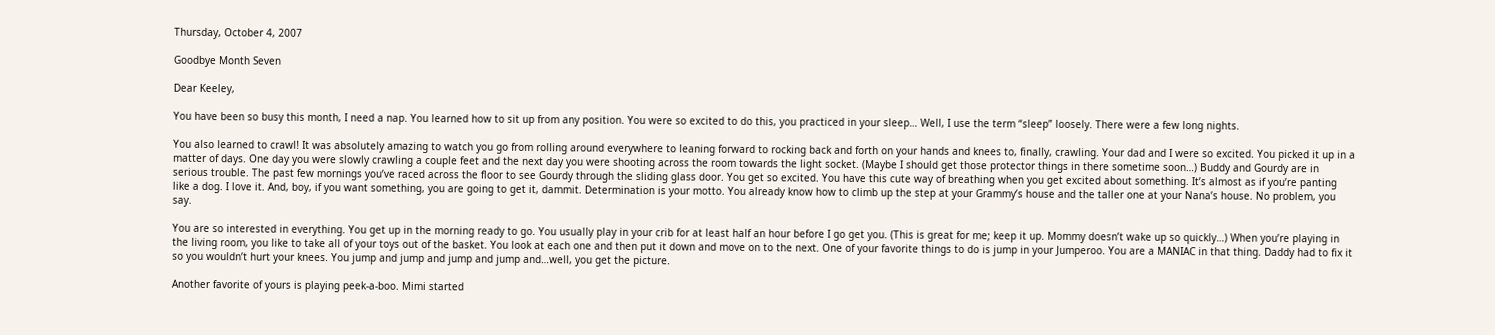Thursday, October 4, 2007

Goodbye Month Seven

Dear Keeley,

You have been so busy this month, I need a nap. You learned how to sit up from any position. You were so excited to do this, you practiced in your sleep… Well, I use the term “sleep” loosely. There were a few long nights.

You also learned to crawl! It was absolutely amazing to watch you go from rolling around everywhere to leaning forward to rocking back and forth on your hands and knees to, finally, crawling. Your dad and I were so excited. You picked it up in a matter of days. One day you were slowly crawling a couple feet and the next day you were shooting across the room towards the light socket. (Maybe I should get those protector things in there sometime soon…) Buddy and Gourdy are in serious trouble. The past few mornings you’ve raced across the floor to see Gourdy through the sliding glass door. You get so excited. You have this cute way of breathing when you get excited about something. It’s almost as if you’re panting like a dog. I love it. And, boy, if you want something, you are going to get it, dammit. Determination is your motto. You already know how to climb up the step at your Grammy’s house and the taller one at your Nana’s house. No problem, you say.

You are so interested in everything. You get up in the morning ready to go. You usually play in your crib for at least half an hour before I go get you. (This is great for me; keep it up. Mommy doesn’t wake up so quickly…) When you’re playing in the living room, you like to take all of your toys out of the basket. You look at each one and then put it down and move on to the next. One of your favorite things to do is jump in your Jumperoo. You are a MANIAC in that thing. Daddy had to fix it so you wouldn’t hurt your knees. You jump and jump and jump and jump and…well, you get the picture.

Another favorite of yours is playing peek-a-boo. Mimi started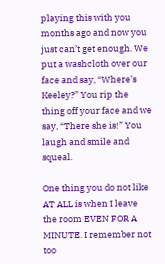playing this with you months ago and now you just can’t get enough. We put a washcloth over our face and say, “Where’s Keeley?” You rip the thing off your face and we say, “There she is!” You laugh and smile and squeal.

One thing you do not like AT ALL is when I leave the room EVEN FOR A MINUTE. I remember not too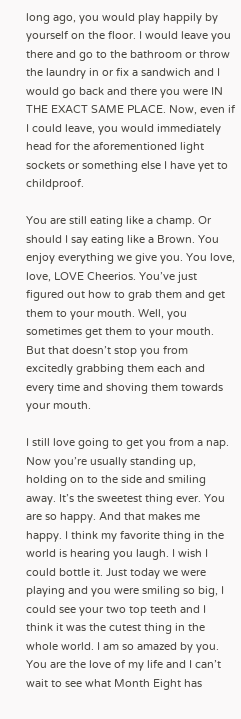long ago, you would play happily by yourself on the floor. I would leave you there and go to the bathroom or throw the laundry in or fix a sandwich and I would go back and there you were IN THE EXACT SAME PLACE. Now, even if I could leave, you would immediately head for the aforementioned light sockets or something else I have yet to childproof.

You are still eating like a champ. Or should I say eating like a Brown. You enjoy everything we give you. You love, love, LOVE Cheerios. You’ve just figured out how to grab them and get them to your mouth. Well, you sometimes get them to your mouth. But that doesn’t stop you from excitedly grabbing them each and every time and shoving them towards your mouth.

I still love going to get you from a nap. Now you’re usually standing up, holding on to the side and smiling away. It’s the sweetest thing ever. You are so happy. And that makes me happy. I think my favorite thing in the world is hearing you laugh. I wish I could bottle it. Just today we were playing and you were smiling so big, I could see your two top teeth and I think it was the cutest thing in the whole world. I am so amazed by you. You are the love of my life and I can’t wait to see what Month Eight has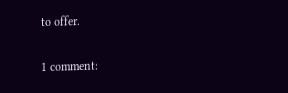to offer.

1 comment: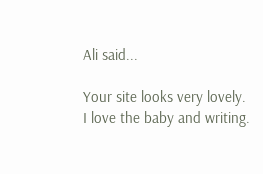Ali said...

Your site looks very lovely.
I love the baby and writing.